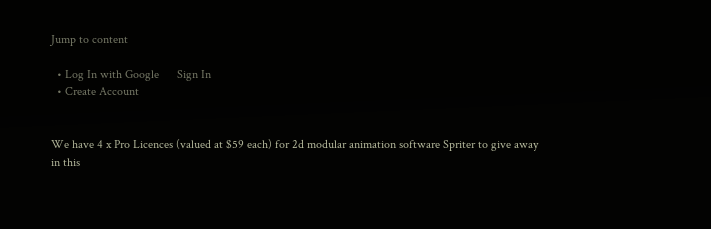Jump to content

  • Log In with Google      Sign In
  • Create Account


We have 4 x Pro Licences (valued at $59 each) for 2d modular animation software Spriter to give away in this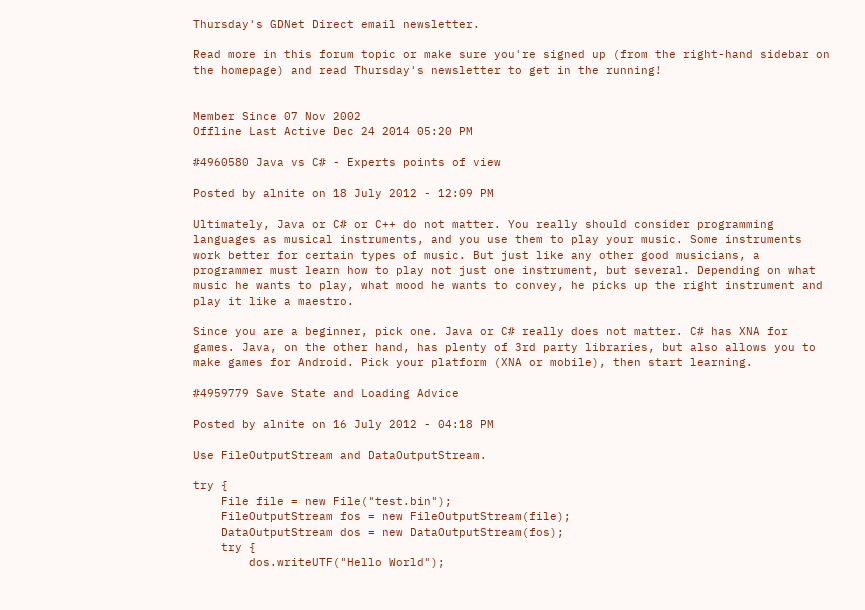Thursday's GDNet Direct email newsletter.

Read more in this forum topic or make sure you're signed up (from the right-hand sidebar on the homepage) and read Thursday's newsletter to get in the running!


Member Since 07 Nov 2002
Offline Last Active Dec 24 2014 05:20 PM

#4960580 Java vs C# - Experts points of view

Posted by alnite on 18 July 2012 - 12:09 PM

Ultimately, Java or C# or C++ do not matter. You really should consider programming languages as musical instruments, and you use them to play your music. Some instruments work better for certain types of music. But just like any other good musicians, a programmer must learn how to play not just one instrument, but several. Depending on what music he wants to play, what mood he wants to convey, he picks up the right instrument and play it like a maestro.

Since you are a beginner, pick one. Java or C# really does not matter. C# has XNA for games. Java, on the other hand, has plenty of 3rd party libraries, but also allows you to make games for Android. Pick your platform (XNA or mobile), then start learning.

#4959779 Save State and Loading Advice

Posted by alnite on 16 July 2012 - 04:18 PM

Use FileOutputStream and DataOutputStream.

try {
    File file = new File("test.bin");
    FileOutputStream fos = new FileOutputStream(file);
    DataOutputStream dos = new DataOutputStream(fos);
    try {
        dos.writeUTF("Hello World");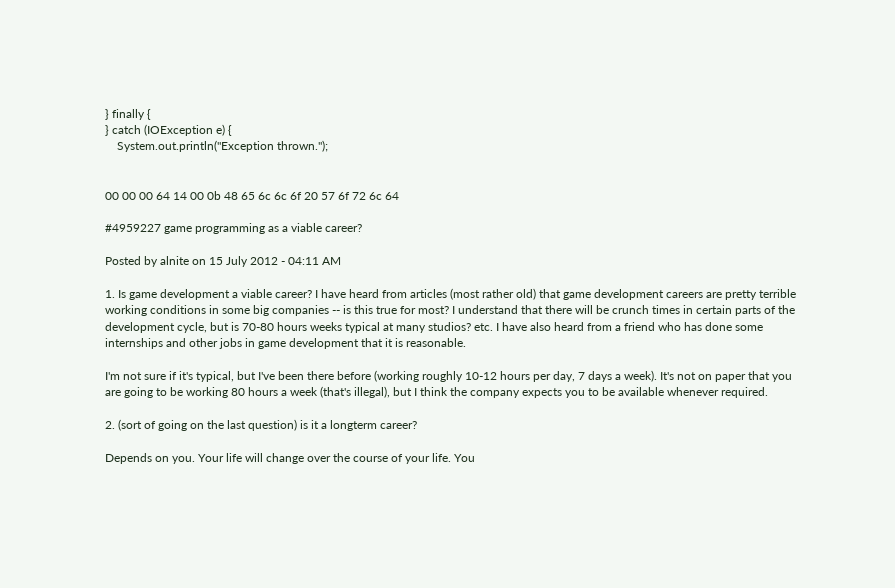} finally {
} catch (IOException e) {
    System.out.println("Exception thrown.");


00 00 00 64 14 00 0b 48 65 6c 6c 6f 20 57 6f 72 6c 64

#4959227 game programming as a viable career?

Posted by alnite on 15 July 2012 - 04:11 AM

1. Is game development a viable career? I have heard from articles (most rather old) that game development careers are pretty terrible working conditions in some big companies -- is this true for most? I understand that there will be crunch times in certain parts of the development cycle, but is 70-80 hours weeks typical at many studios? etc. I have also heard from a friend who has done some internships and other jobs in game development that it is reasonable.

I'm not sure if it's typical, but I've been there before (working roughly 10-12 hours per day, 7 days a week). It's not on paper that you are going to be working 80 hours a week (that's illegal), but I think the company expects you to be available whenever required.

2. (sort of going on the last question) is it a longterm career?

Depends on you. Your life will change over the course of your life. You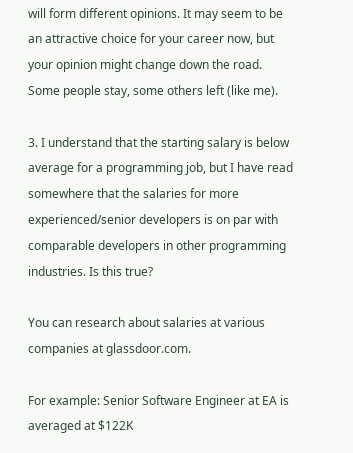will form different opinions. It may seem to be an attractive choice for your career now, but your opinion might change down the road. Some people stay, some others left (like me).

3. I understand that the starting salary is below average for a programming job, but I have read somewhere that the salaries for more experienced/senior developers is on par with comparable developers in other programming industries. Is this true?

You can research about salaries at various companies at glassdoor.com.

For example: Senior Software Engineer at EA is averaged at $122K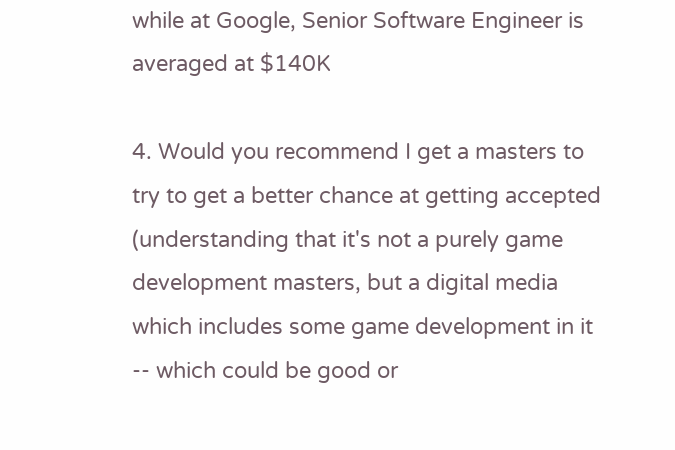while at Google, Senior Software Engineer is averaged at $140K

4. Would you recommend I get a masters to try to get a better chance at getting accepted (understanding that it's not a purely game development masters, but a digital media which includes some game development in it -- which could be good or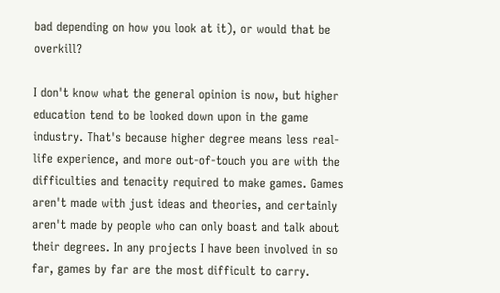bad depending on how you look at it), or would that be overkill?

I don't know what the general opinion is now, but higher education tend to be looked down upon in the game industry. That's because higher degree means less real-life experience, and more out-of-touch you are with the difficulties and tenacity required to make games. Games aren't made with just ideas and theories, and certainly aren't made by people who can only boast and talk about their degrees. In any projects I have been involved in so far, games by far are the most difficult to carry.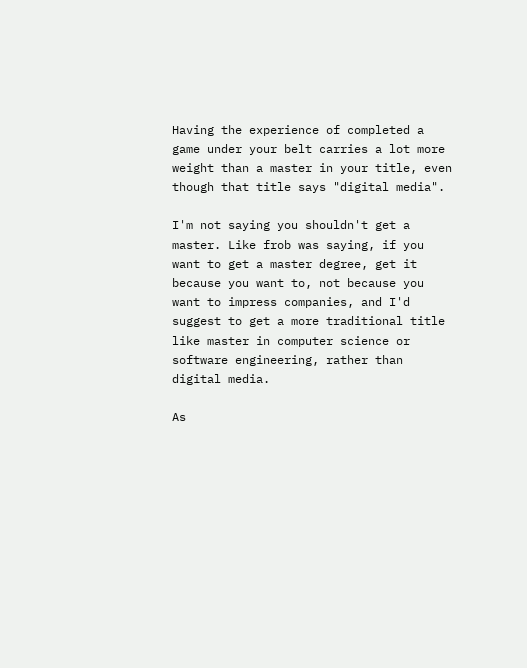Having the experience of completed a game under your belt carries a lot more weight than a master in your title, even though that title says "digital media".

I'm not saying you shouldn't get a master. Like frob was saying, if you want to get a master degree, get it because you want to, not because you want to impress companies, and I'd suggest to get a more traditional title like master in computer science or software engineering, rather than digital media.

As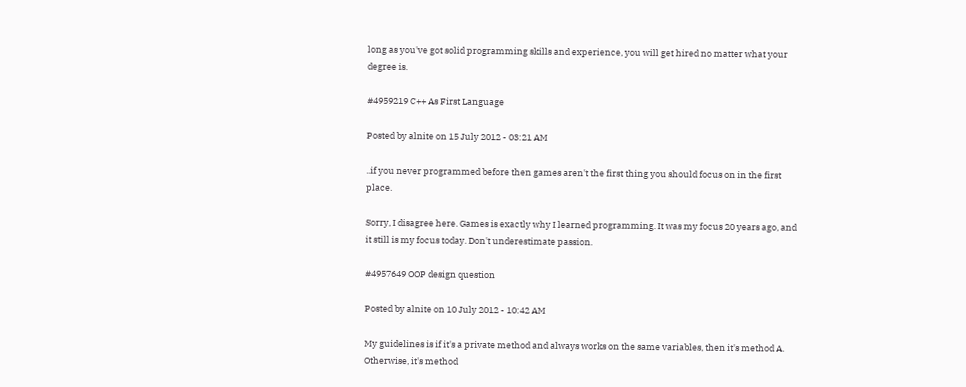long as you've got solid programming skills and experience, you will get hired no matter what your degree is.

#4959219 C++ As First Language

Posted by alnite on 15 July 2012 - 03:21 AM

..if you never programmed before then games aren't the first thing you should focus on in the first place.

Sorry, I disagree here. Games is exactly why I learned programming. It was my focus 20 years ago, and it still is my focus today. Don't underestimate passion.

#4957649 OOP design question

Posted by alnite on 10 July 2012 - 10:42 AM

My guidelines is if it's a private method and always works on the same variables, then it's method A. Otherwise, it's method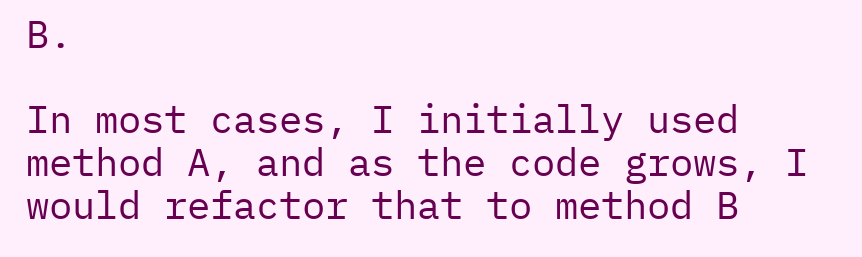B.

In most cases, I initially used method A, and as the code grows, I would refactor that to method B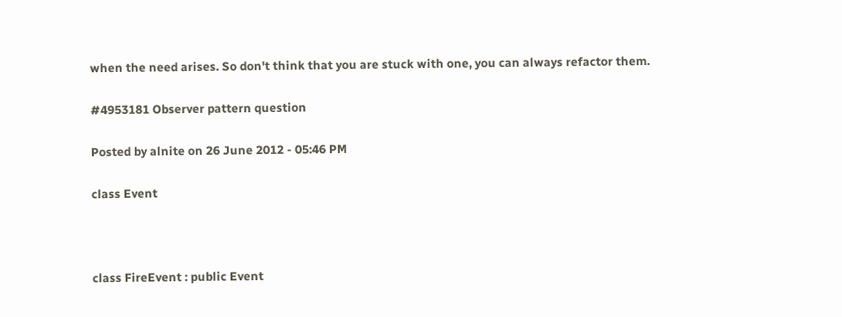when the need arises. So don't think that you are stuck with one, you can always refactor them.

#4953181 Observer pattern question

Posted by alnite on 26 June 2012 - 05:46 PM

class Event



class FireEvent : public Event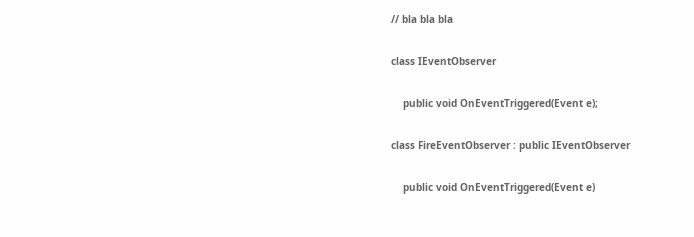// bla bla bla


class IEventObserver


    public void OnEventTriggered(Event e);


class FireEventObserver : public IEventObserver


    public void OnEventTriggered(Event e)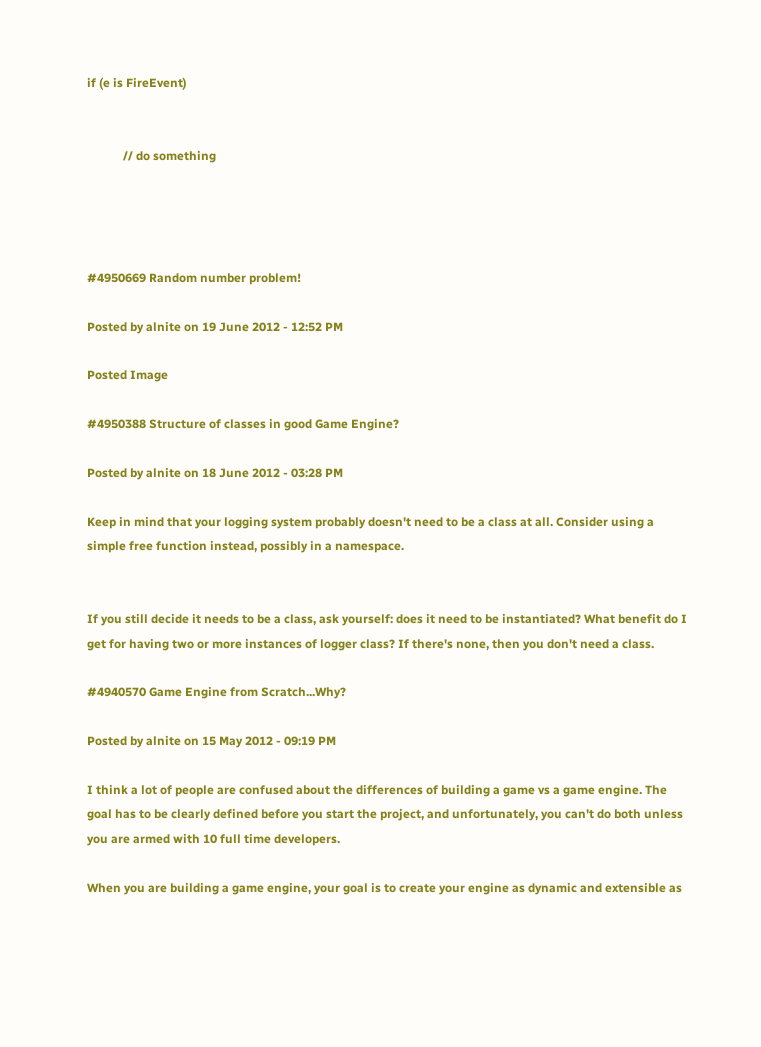if (e is FireEvent)


            // do something




#4950669 Random number problem!

Posted by alnite on 19 June 2012 - 12:52 PM

Posted Image

#4950388 Structure of classes in good Game Engine?

Posted by alnite on 18 June 2012 - 03:28 PM

Keep in mind that your logging system probably doesn't need to be a class at all. Consider using a simple free function instead, possibly in a namespace.


If you still decide it needs to be a class, ask yourself: does it need to be instantiated? What benefit do I get for having two or more instances of logger class? If there's none, then you don't need a class.

#4940570 Game Engine from Scratch...Why?

Posted by alnite on 15 May 2012 - 09:19 PM

I think a lot of people are confused about the differences of building a game vs a game engine. The goal has to be clearly defined before you start the project, and unfortunately, you can't do both unless you are armed with 10 full time developers.

When you are building a game engine, your goal is to create your engine as dynamic and extensible as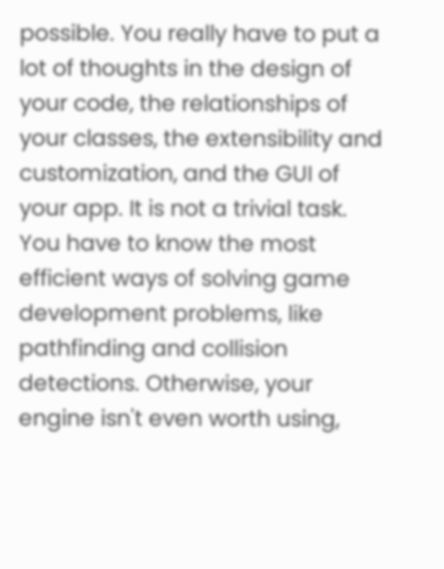possible. You really have to put a lot of thoughts in the design of your code, the relationships of your classes, the extensibility and customization, and the GUI of your app. It is not a trivial task. You have to know the most efficient ways of solving game development problems, like pathfinding and collision detections. Otherwise, your engine isn't even worth using,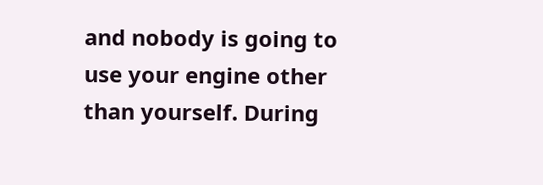and nobody is going to use your engine other than yourself. During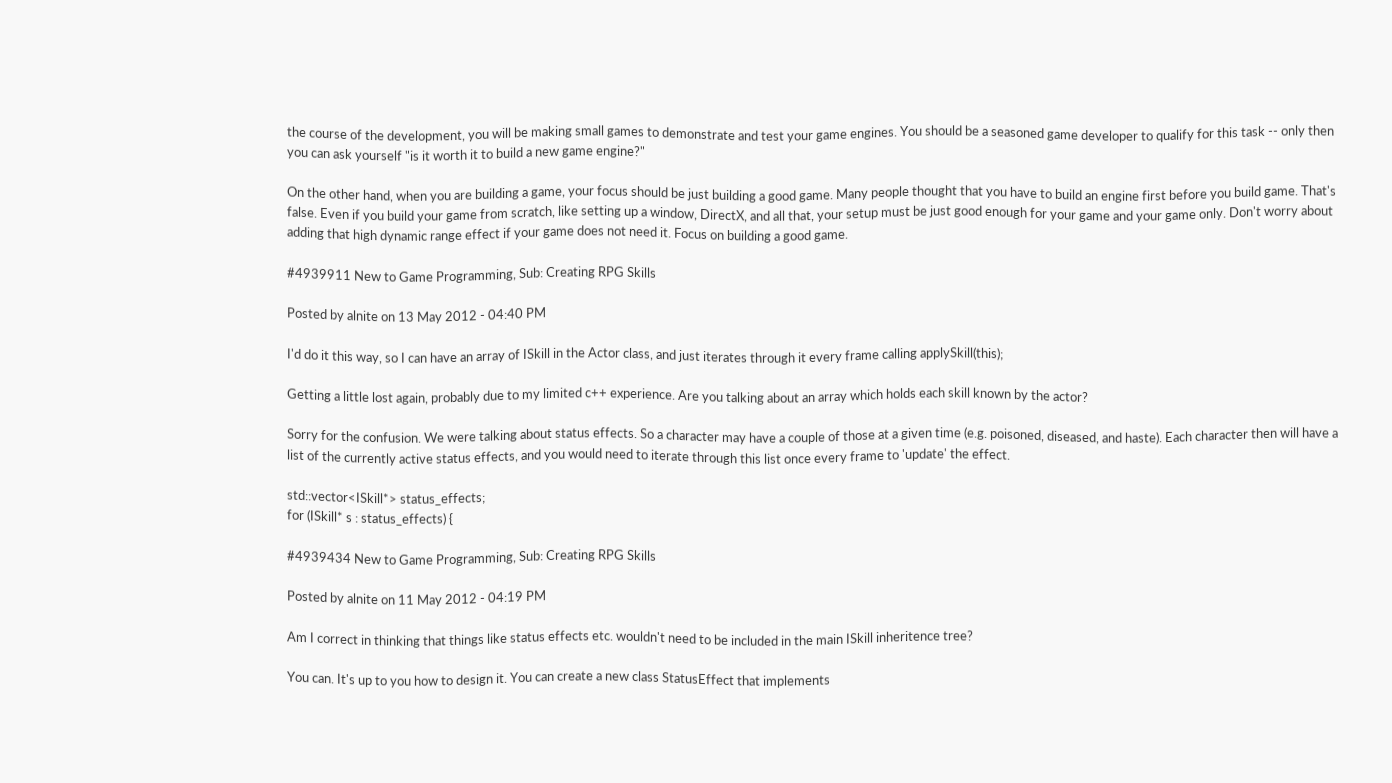the course of the development, you will be making small games to demonstrate and test your game engines. You should be a seasoned game developer to qualify for this task -- only then you can ask yourself "is it worth it to build a new game engine?"

On the other hand, when you are building a game, your focus should be just building a good game. Many people thought that you have to build an engine first before you build game. That's false. Even if you build your game from scratch, like setting up a window, DirectX, and all that, your setup must be just good enough for your game and your game only. Don't worry about adding that high dynamic range effect if your game does not need it. Focus on building a good game.

#4939911 New to Game Programming, Sub: Creating RPG Skills

Posted by alnite on 13 May 2012 - 04:40 PM

I'd do it this way, so I can have an array of ISkill in the Actor class, and just iterates through it every frame calling applySkill(this);

Getting a little lost again, probably due to my limited c++ experience. Are you talking about an array which holds each skill known by the actor?

Sorry for the confusion. We were talking about status effects. So a character may have a couple of those at a given time (e.g. poisoned, diseased, and haste). Each character then will have a list of the currently active status effects, and you would need to iterate through this list once every frame to 'update' the effect.

std::vector<ISkill*> status_effects;
for (ISkill* s : status_effects) {

#4939434 New to Game Programming, Sub: Creating RPG Skills

Posted by alnite on 11 May 2012 - 04:19 PM

Am I correct in thinking that things like status effects etc. wouldn't need to be included in the main ISkill inheritence tree?

You can. It's up to you how to design it. You can create a new class StatusEffect that implements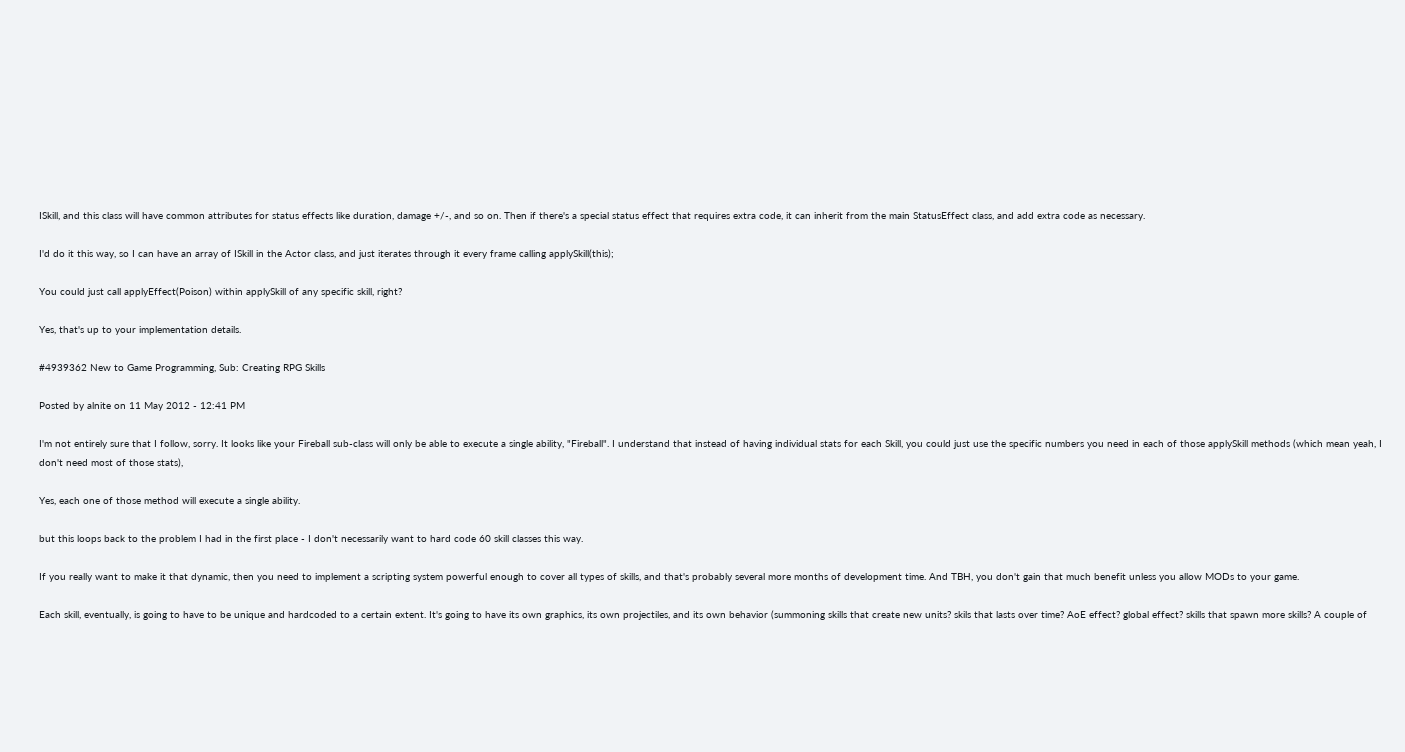ISkill, and this class will have common attributes for status effects like duration, damage +/-, and so on. Then if there's a special status effect that requires extra code, it can inherit from the main StatusEffect class, and add extra code as necessary.

I'd do it this way, so I can have an array of ISkill in the Actor class, and just iterates through it every frame calling applySkill(this);

You could just call applyEffect(Poison) within applySkill of any specific skill, right?

Yes, that's up to your implementation details.

#4939362 New to Game Programming, Sub: Creating RPG Skills

Posted by alnite on 11 May 2012 - 12:41 PM

I'm not entirely sure that I follow, sorry. It looks like your Fireball sub-class will only be able to execute a single ability, "Fireball". I understand that instead of having individual stats for each Skill, you could just use the specific numbers you need in each of those applySkill methods (which mean yeah, I don't need most of those stats),

Yes, each one of those method will execute a single ability.

but this loops back to the problem I had in the first place - I don't necessarily want to hard code 60 skill classes this way.

If you really want to make it that dynamic, then you need to implement a scripting system powerful enough to cover all types of skills, and that's probably several more months of development time. And TBH, you don't gain that much benefit unless you allow MODs to your game.

Each skill, eventually, is going to have to be unique and hardcoded to a certain extent. It's going to have its own graphics, its own projectiles, and its own behavior (summoning skills that create new units? skils that lasts over time? AoE effect? global effect? skills that spawn more skills? A couple of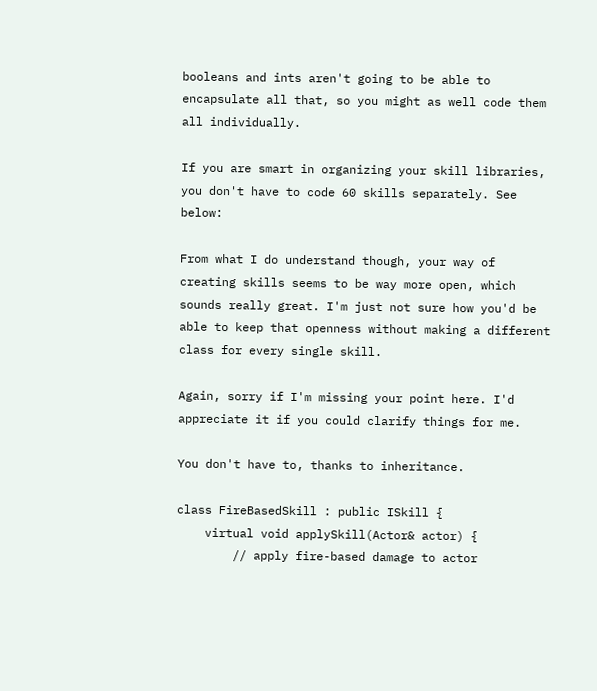booleans and ints aren't going to be able to encapsulate all that, so you might as well code them all individually.

If you are smart in organizing your skill libraries, you don't have to code 60 skills separately. See below:

From what I do understand though, your way of creating skills seems to be way more open, which sounds really great. I'm just not sure how you'd be able to keep that openness without making a different class for every single skill.

Again, sorry if I'm missing your point here. I'd appreciate it if you could clarify things for me.

You don't have to, thanks to inheritance.

class FireBasedSkill : public ISkill {
    virtual void applySkill(Actor& actor) {
        // apply fire-based damage to actor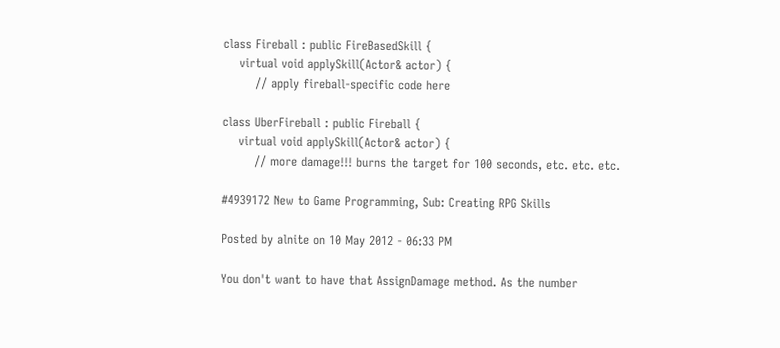class Fireball : public FireBasedSkill {
    virtual void applySkill(Actor& actor) {
        // apply fireball-specific code here

class UberFireball : public Fireball {
    virtual void applySkill(Actor& actor) {
        // more damage!!! burns the target for 100 seconds, etc. etc. etc.

#4939172 New to Game Programming, Sub: Creating RPG Skills

Posted by alnite on 10 May 2012 - 06:33 PM

You don't want to have that AssignDamage method. As the number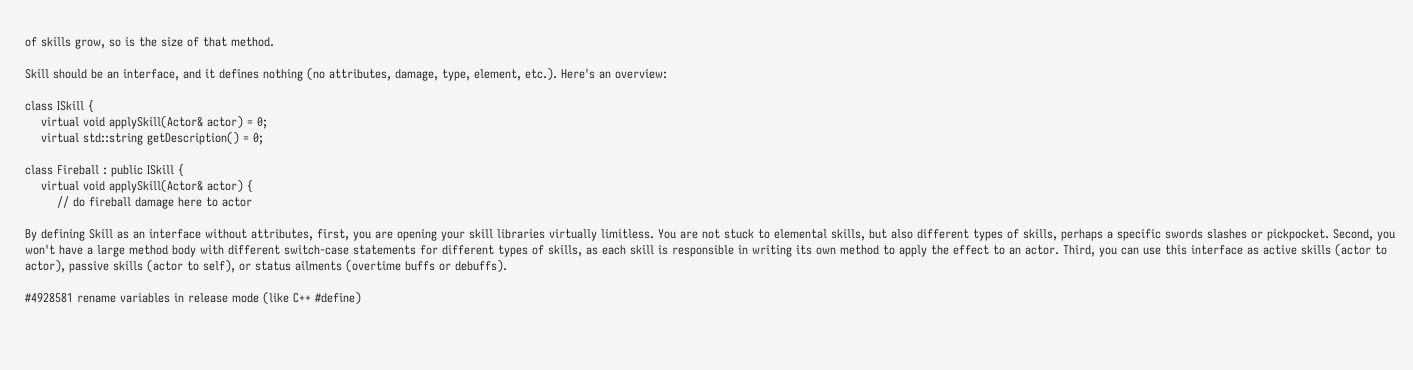of skills grow, so is the size of that method.

Skill should be an interface, and it defines nothing (no attributes, damage, type, element, etc.). Here's an overview:

class ISkill {
    virtual void applySkill(Actor& actor) = 0;
    virtual std::string getDescription() = 0;

class Fireball : public ISkill {
    virtual void applySkill(Actor& actor) {
        // do fireball damage here to actor

By defining Skill as an interface without attributes, first, you are opening your skill libraries virtually limitless. You are not stuck to elemental skills, but also different types of skills, perhaps a specific swords slashes or pickpocket. Second, you won't have a large method body with different switch-case statements for different types of skills, as each skill is responsible in writing its own method to apply the effect to an actor. Third, you can use this interface as active skills (actor to actor), passive skills (actor to self), or status ailments (overtime buffs or debuffs).

#4928581 rename variables in release mode (like C++ #define)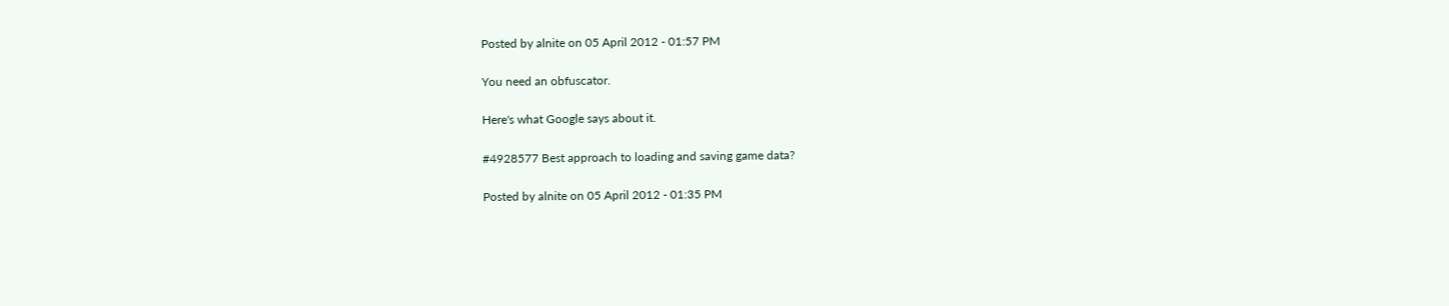Posted by alnite on 05 April 2012 - 01:57 PM

You need an obfuscator.

Here's what Google says about it.

#4928577 Best approach to loading and saving game data?

Posted by alnite on 05 April 2012 - 01:35 PM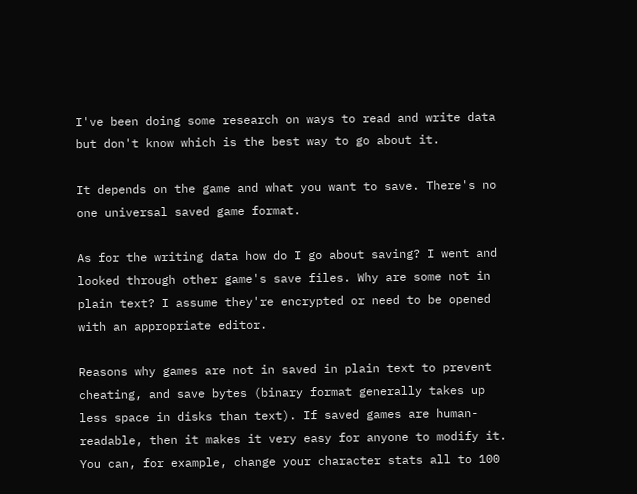I've been doing some research on ways to read and write data but don't know which is the best way to go about it.

It depends on the game and what you want to save. There's no one universal saved game format.

As for the writing data how do I go about saving? I went and looked through other game's save files. Why are some not in plain text? I assume they're encrypted or need to be opened with an appropriate editor.

Reasons why games are not in saved in plain text to prevent cheating, and save bytes (binary format generally takes up less space in disks than text). If saved games are human-readable, then it makes it very easy for anyone to modify it. You can, for example, change your character stats all to 100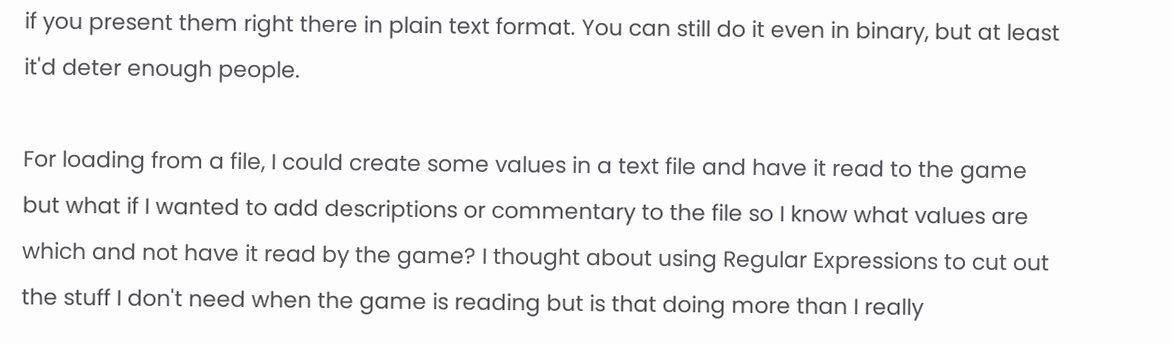if you present them right there in plain text format. You can still do it even in binary, but at least it'd deter enough people.

For loading from a file, I could create some values in a text file and have it read to the game but what if I wanted to add descriptions or commentary to the file so I know what values are which and not have it read by the game? I thought about using Regular Expressions to cut out the stuff I don't need when the game is reading but is that doing more than I really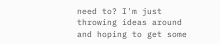need to? I'm just throwing ideas around and hoping to get some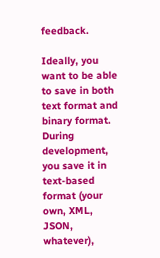feedback.

Ideally, you want to be able to save in both text format and binary format. During development, you save it in text-based format (your own, XML, JSON, whatever),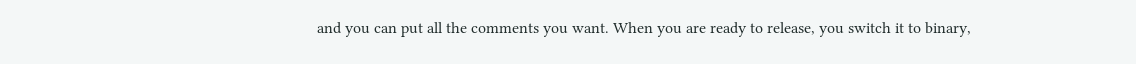and you can put all the comments you want. When you are ready to release, you switch it to binary,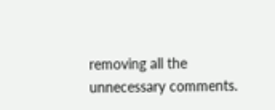removing all the unnecessary comments.